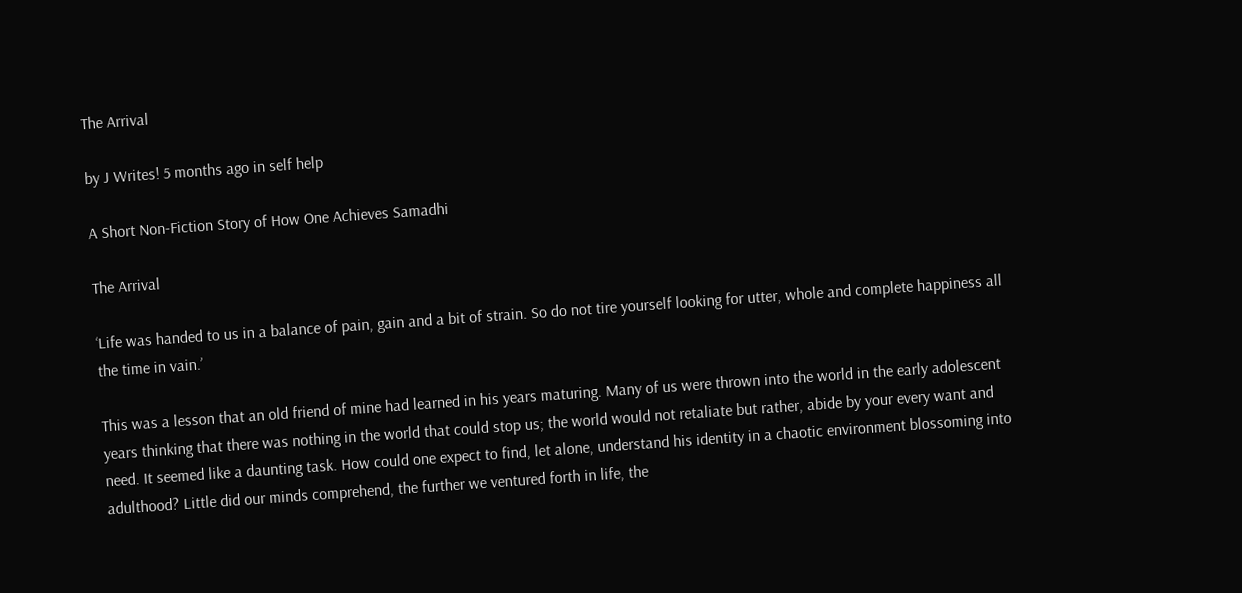The Arrival

by J Writes! 5 months ago in self help

A Short Non-Fiction Story of How One Achieves Samadhi

The Arrival

‘Life was handed to us in a balance of pain, gain and a bit of strain. So do not tire yourself looking for utter, whole and complete happiness all the time in vain.’

This was a lesson that an old friend of mine had learned in his years maturing. Many of us were thrown into the world in the early adolescent years thinking that there was nothing in the world that could stop us; the world would not retaliate but rather, abide by your every want and need. It seemed like a daunting task. How could one expect to find, let alone, understand his identity in a chaotic environment blossoming into adulthood? Little did our minds comprehend, the further we ventured forth in life, the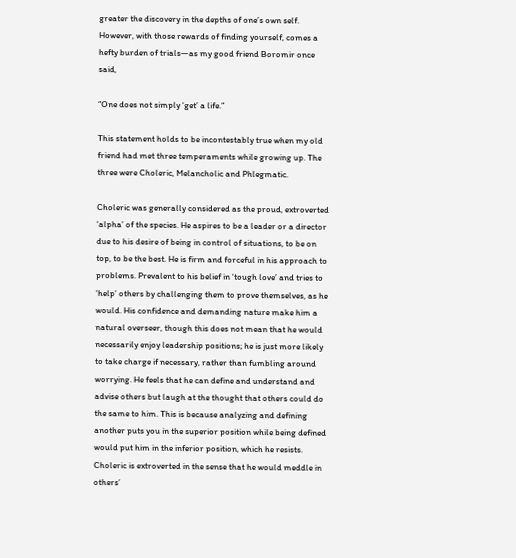greater the discovery in the depths of one’s own self. However, with those rewards of finding yourself, comes a hefty burden of trials—as my good friend Boromir once said,

“One does not simply ‘get’ a life.”

This statement holds to be incontestably true when my old friend had met three temperaments while growing up. The three were Choleric, Melancholic and Phlegmatic.

Choleric was generally considered as the proud, extroverted ‘alpha’ of the species. He aspires to be a leader or a director due to his desire of being in control of situations, to be on top, to be the best. He is firm and forceful in his approach to problems. Prevalent to his belief in ‘tough love’ and tries to ‘help’ others by challenging them to prove themselves, as he would. His confidence and demanding nature make him a natural overseer, though this does not mean that he would necessarily enjoy leadership positions; he is just more likely to take charge if necessary, rather than fumbling around worrying. He feels that he can define and understand and advise others but laugh at the thought that others could do the same to him. This is because analyzing and defining another puts you in the superior position while being defined would put him in the inferior position, which he resists. Choleric is extroverted in the sense that he would meddle in others’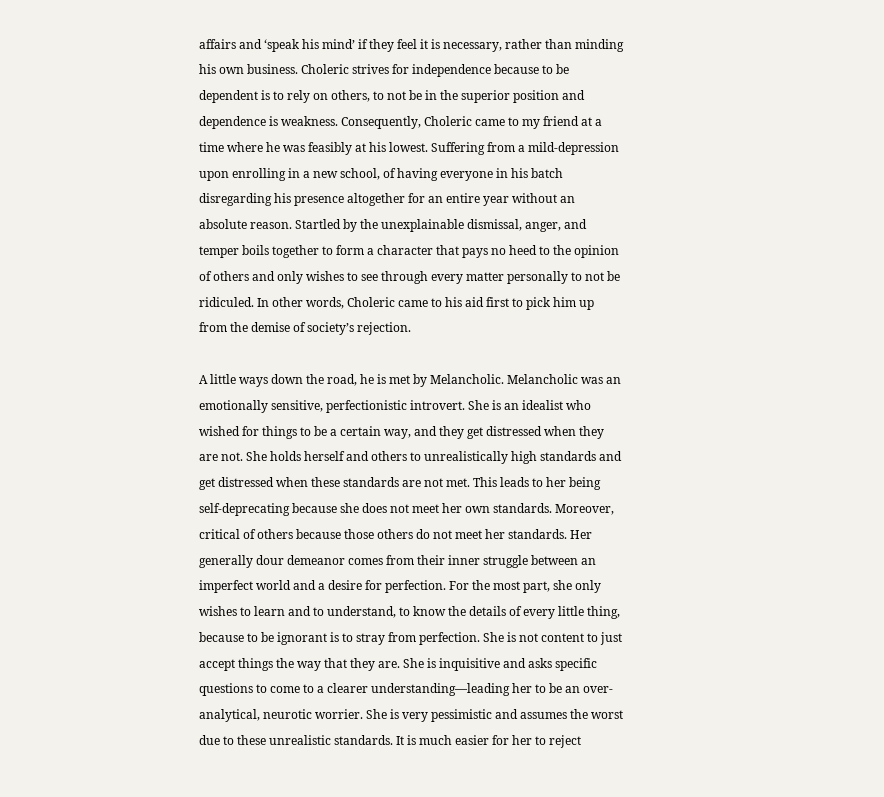affairs and ‘speak his mind’ if they feel it is necessary, rather than minding his own business. Choleric strives for independence because to be dependent is to rely on others, to not be in the superior position and dependence is weakness. Consequently, Choleric came to my friend at a time where he was feasibly at his lowest. Suffering from a mild-depression upon enrolling in a new school, of having everyone in his batch disregarding his presence altogether for an entire year without an absolute reason. Startled by the unexplainable dismissal, anger, and temper boils together to form a character that pays no heed to the opinion of others and only wishes to see through every matter personally to not be ridiculed. In other words, Choleric came to his aid first to pick him up from the demise of society’s rejection.

A little ways down the road, he is met by Melancholic. Melancholic was an emotionally sensitive, perfectionistic introvert. She is an idealist who wished for things to be a certain way, and they get distressed when they are not. She holds herself and others to unrealistically high standards and get distressed when these standards are not met. This leads to her being self-deprecating because she does not meet her own standards. Moreover, critical of others because those others do not meet her standards. Her generally dour demeanor comes from their inner struggle between an imperfect world and a desire for perfection. For the most part, she only wishes to learn and to understand, to know the details of every little thing, because to be ignorant is to stray from perfection. She is not content to just accept things the way that they are. She is inquisitive and asks specific questions to come to a clearer understanding—leading her to be an over-analytical, neurotic worrier. She is very pessimistic and assumes the worst due to these unrealistic standards. It is much easier for her to reject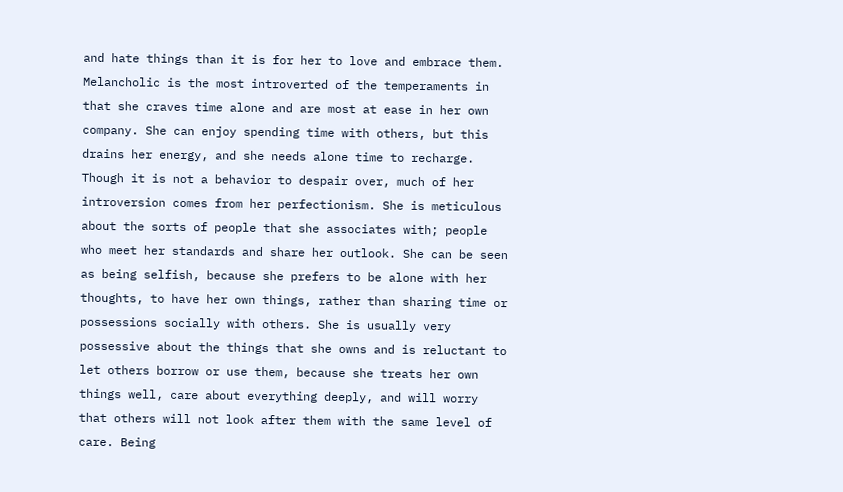and hate things than it is for her to love and embrace them. Melancholic is the most introverted of the temperaments in that she craves time alone and are most at ease in her own company. She can enjoy spending time with others, but this drains her energy, and she needs alone time to recharge. Though it is not a behavior to despair over, much of her introversion comes from her perfectionism. She is meticulous about the sorts of people that she associates with; people who meet her standards and share her outlook. She can be seen as being selfish, because she prefers to be alone with her thoughts, to have her own things, rather than sharing time or possessions socially with others. She is usually very possessive about the things that she owns and is reluctant to let others borrow or use them, because she treats her own things well, care about everything deeply, and will worry that others will not look after them with the same level of care. Being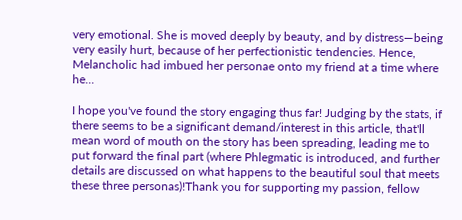very emotional. She is moved deeply by beauty, and by distress—being very easily hurt, because of her perfectionistic tendencies. Hence, Melancholic had imbued her personae onto my friend at a time where he...

I hope you've found the story engaging thus far! Judging by the stats, if there seems to be a significant demand/interest in this article, that'll mean word of mouth on the story has been spreading, leading me to put forward the final part (where Phlegmatic is introduced, and further details are discussed on what happens to the beautiful soul that meets these three personas)!Thank you for supporting my passion, fellow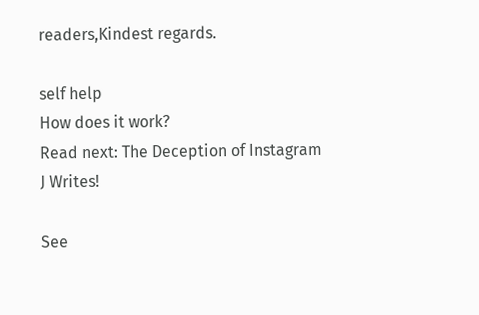readers,Kindest regards.

self help
How does it work?
Read next: The Deception of Instagram
J Writes!

See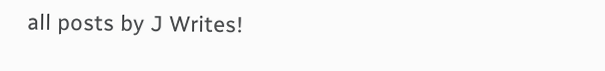all posts by J Writes!